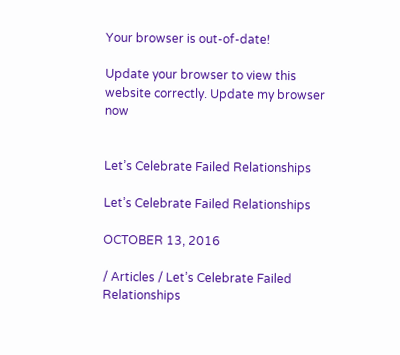Your browser is out-of-date!

Update your browser to view this website correctly. Update my browser now


Let’s Celebrate Failed Relationships

Let’s Celebrate Failed Relationships

OCTOBER 13, 2016

/ Articles / Let’s Celebrate Failed Relationships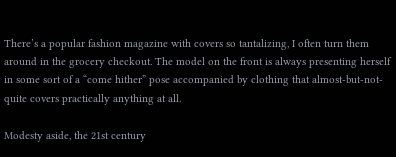There’s a popular fashion magazine with covers so tantalizing, I often turn them around in the grocery checkout. The model on the front is always presenting herself in some sort of a “come hither” pose accompanied by clothing that almost-but-not-quite covers practically anything at all.

Modesty aside, the 21st century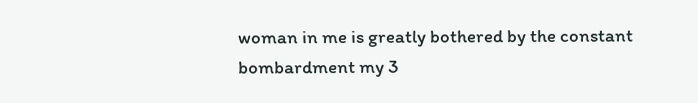woman in me is greatly bothered by the constant bombardment my 3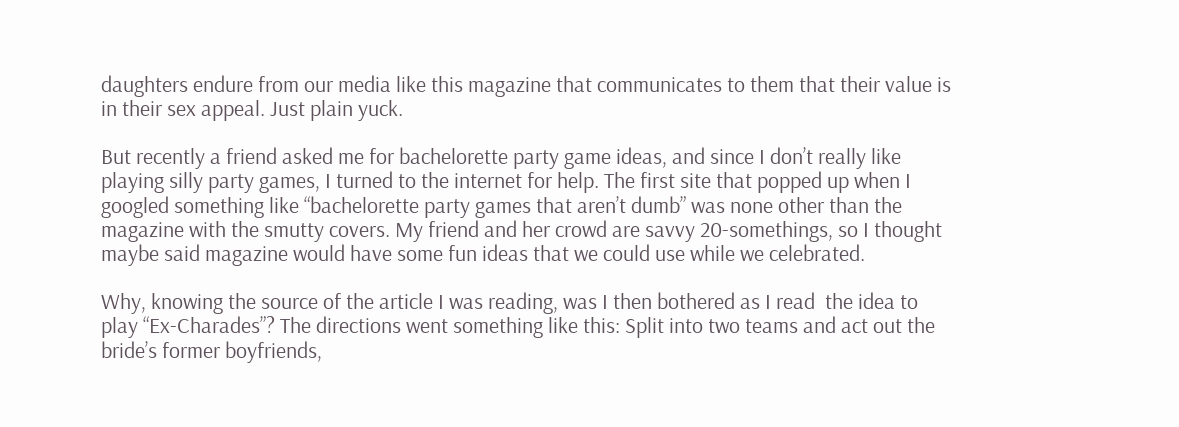daughters endure from our media like this magazine that communicates to them that their value is in their sex appeal. Just plain yuck.

But recently a friend asked me for bachelorette party game ideas, and since I don’t really like playing silly party games, I turned to the internet for help. The first site that popped up when I googled something like “bachelorette party games that aren’t dumb” was none other than the magazine with the smutty covers. My friend and her crowd are savvy 20-somethings, so I thought maybe said magazine would have some fun ideas that we could use while we celebrated.

Why, knowing the source of the article I was reading, was I then bothered as I read  the idea to play “Ex-Charades”? The directions went something like this: Split into two teams and act out the bride’s former boyfriends,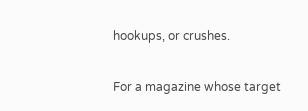hookups, or crushes.

For a magazine whose target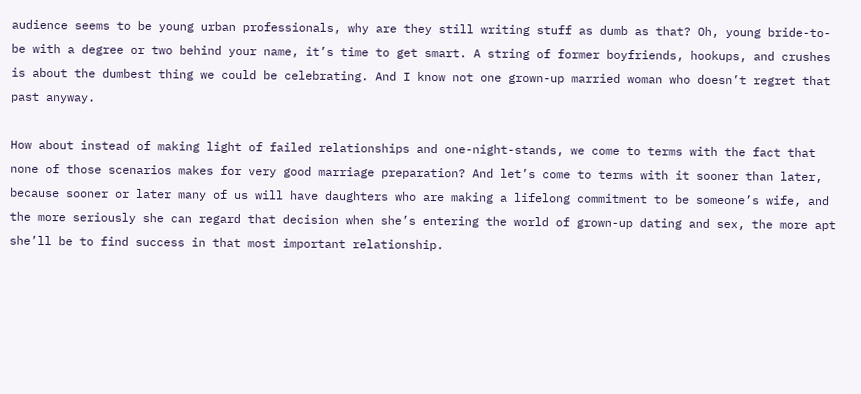audience seems to be young urban professionals, why are they still writing stuff as dumb as that? Oh, young bride-to-be with a degree or two behind your name, it’s time to get smart. A string of former boyfriends, hookups, and crushes is about the dumbest thing we could be celebrating. And I know not one grown-up married woman who doesn’t regret that past anyway.

How about instead of making light of failed relationships and one-night-stands, we come to terms with the fact that none of those scenarios makes for very good marriage preparation? And let’s come to terms with it sooner than later, because sooner or later many of us will have daughters who are making a lifelong commitment to be someone’s wife, and the more seriously she can regard that decision when she’s entering the world of grown-up dating and sex, the more apt she’ll be to find success in that most important relationship.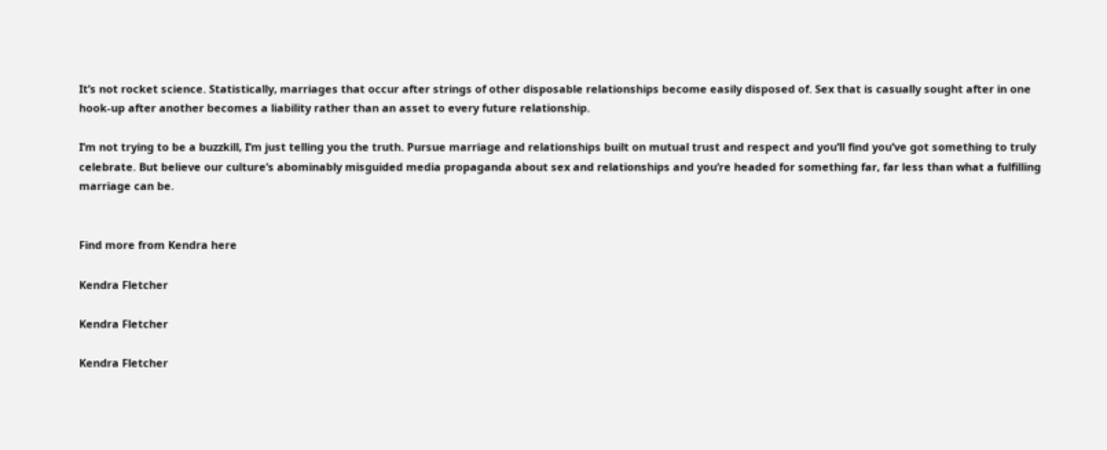It’s not rocket science. Statistically, marriages that occur after strings of other disposable relationships become easily disposed of. Sex that is casually sought after in one hook-up after another becomes a liability rather than an asset to every future relationship.

I’m not trying to be a buzzkill, I’m just telling you the truth. Pursue marriage and relationships built on mutual trust and respect and you’ll find you’ve got something to truly celebrate. But believe our culture’s abominably misguided media propaganda about sex and relationships and you’re headed for something far, far less than what a fulfilling marriage can be.


Find more from Kendra here

Kendra Fletcher

Kendra Fletcher

Kendra Fletcher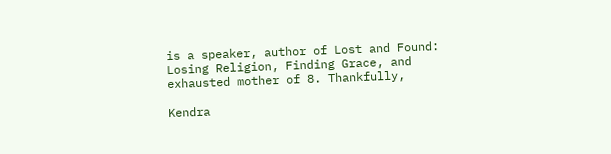is a speaker, author of Lost and Found: Losing Religion, Finding Grace, and exhausted mother of 8. Thankfully,

Kendra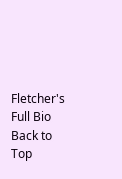Fletcher's Full Bio
Back to Top